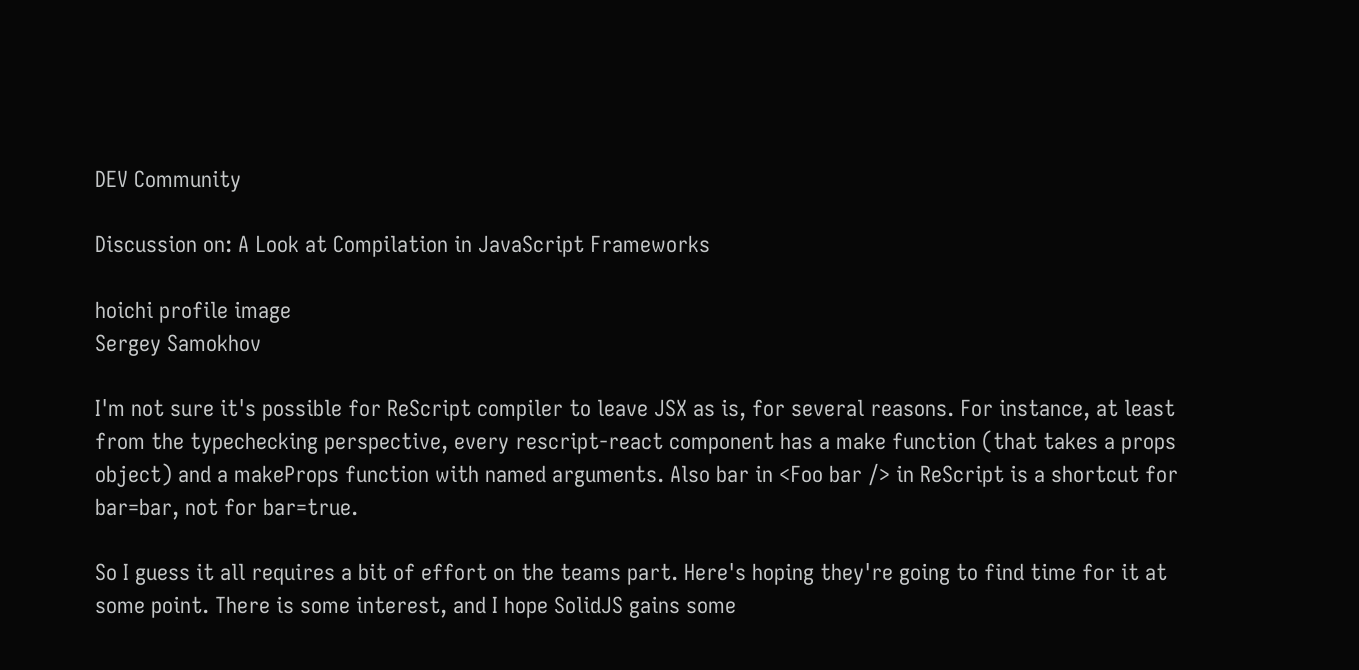DEV Community

Discussion on: A Look at Compilation in JavaScript Frameworks

hoichi profile image
Sergey Samokhov

I'm not sure it's possible for ReScript compiler to leave JSX as is, for several reasons. For instance, at least from the typechecking perspective, every rescript-react component has a make function (that takes a props object) and a makeProps function with named arguments. Also bar in <Foo bar /> in ReScript is a shortcut for bar=bar, not for bar=true.

So I guess it all requires a bit of effort on the teams part. Here's hoping they're going to find time for it at some point. There is some interest, and I hope SolidJS gains some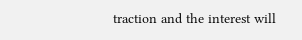traction and the interest will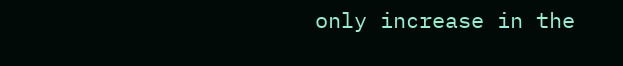only increase in the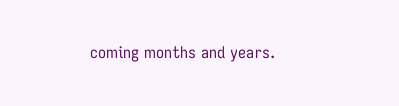coming months and years.